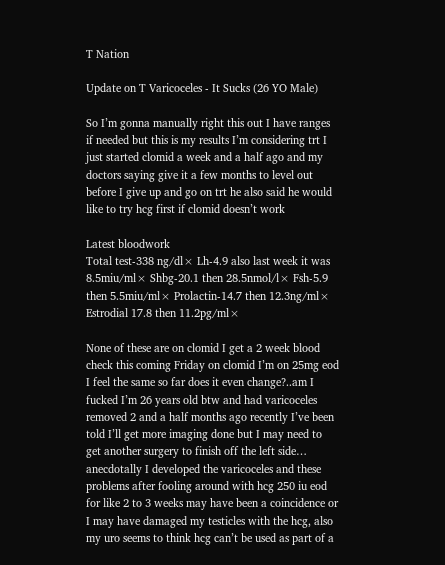T Nation

Update on T Varicoceles - It Sucks (26 YO Male)

So I’m gonna manually right this out I have ranges if needed but this is my results I’m considering trt I just started clomid a week and a half ago and my doctors saying give it a few months to level out before I give up and go on trt he also said he would like to try hcg first if clomid doesn’t work

Latest bloodwork
Total test-338 ng/dl× Lh-4.9 also last week it was 8.5miu/ml× Shbg-20.1 then 28.5nmol/l× Fsh-5.9 then 5.5miu/ml× Prolactin-14.7 then 12.3ng/ml× Estrodial 17.8 then 11.2pg/ml×

None of these are on clomid I get a 2 week blood check this coming Friday on clomid I’m on 25mg eod I feel the same so far does it even change?..am I fucked I’m 26 years old btw and had varicoceles removed 2 and a half months ago recently I’ve been told I’ll get more imaging done but I may need to get another surgery to finish off the left side… anecdotally I developed the varicoceles and these problems after fooling around with hcg 250 iu eod for like 2 to 3 weeks may have been a coincidence or I may have damaged my testicles with the hcg, also my uro seems to think hcg can’t be used as part of a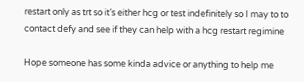restart only as trt so it’s either hcg or test indefinitely so I may to to contact defy and see if they can help with a hcg restart regimine

Hope someone has some kinda advice or anything to help me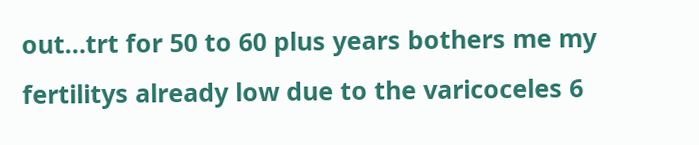out…trt for 50 to 60 plus years bothers me my fertilitys already low due to the varicoceles 6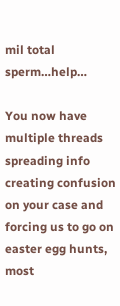mil total sperm…help…

You now have multiple threads spreading info creating confusion on your case and forcing us to go on easter egg hunts, most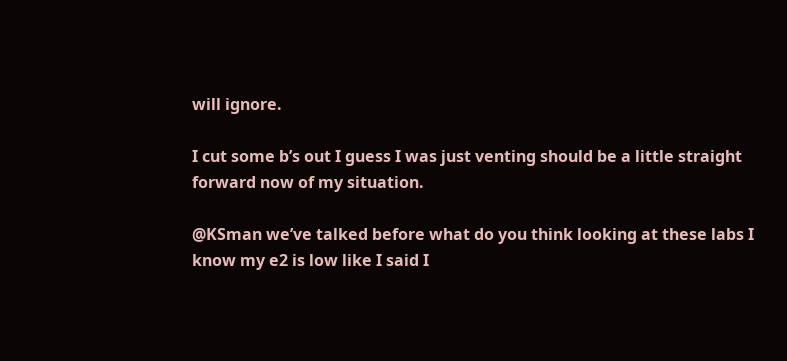will ignore.

I cut some b’s out I guess I was just venting should be a little straight forward now of my situation.

@KSman we’ve talked before what do you think looking at these labs I know my e2 is low like I said I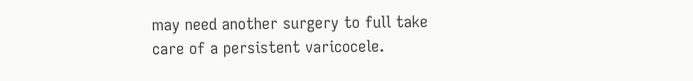may need another surgery to full take care of a persistent varicocele.